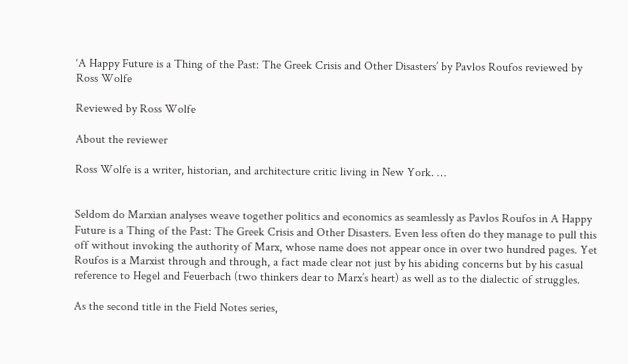‘A Happy Future is a Thing of the Past: The Greek Crisis and Other Disasters’ by Pavlos Roufos reviewed by Ross Wolfe

Reviewed by Ross Wolfe

About the reviewer

Ross Wolfe is a writer, historian, and architecture critic living in New York. …


Seldom do Marxian analyses weave together politics and economics as seamlessly as Pavlos Roufos in A Happy Future is a Thing of the Past: The Greek Crisis and Other Disasters. Even less often do they manage to pull this off without invoking the authority of Marx, whose name does not appear once in over two hundred pages. Yet Roufos is a Marxist through and through, a fact made clear not just by his abiding concerns but by his casual reference to Hegel and Feuerbach (two thinkers dear to Marx’s heart) as well as to the dialectic of struggles.

As the second title in the Field Notes series,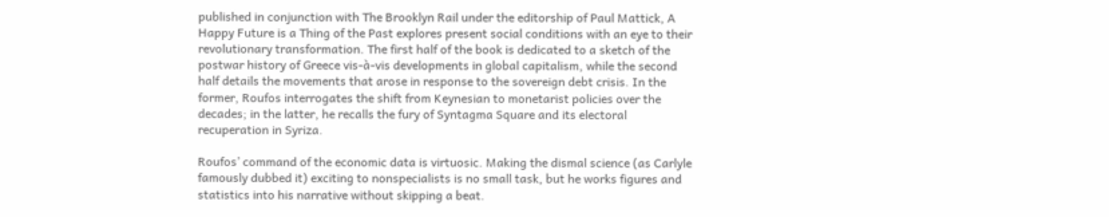published in conjunction with The Brooklyn Rail under the editorship of Paul Mattick, A Happy Future is a Thing of the Past explores present social conditions with an eye to their revolutionary transformation. The first half of the book is dedicated to a sketch of the postwar history of Greece vis-à-vis developments in global capitalism, while the second half details the movements that arose in response to the sovereign debt crisis. In the former, Roufos interrogates the shift from Keynesian to monetarist policies over the decades; in the latter, he recalls the fury of Syntagma Square and its electoral recuperation in Syriza.

Roufos’ command of the economic data is virtuosic. Making the dismal science (as Carlyle famously dubbed it) exciting to nonspecialists is no small task, but he works figures and statistics into his narrative without skipping a beat.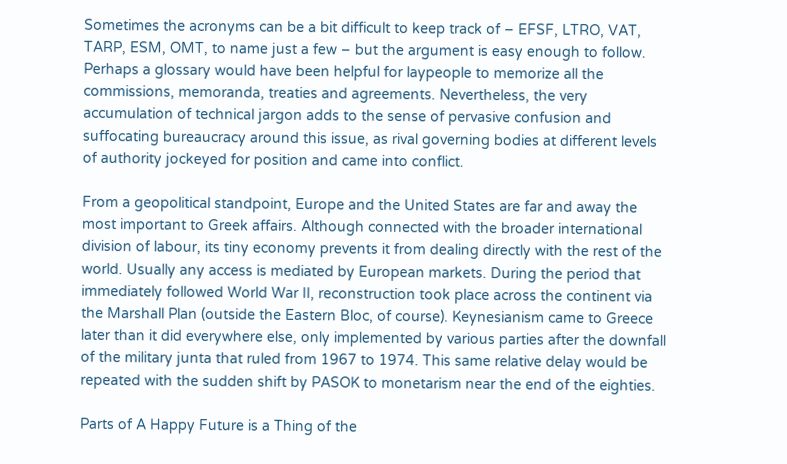Sometimes the acronyms can be a bit difficult to keep track of – EFSF, LTRO, VAT, TARP, ESM, OMT, to name just a few – but the argument is easy enough to follow. Perhaps a glossary would have been helpful for laypeople to memorize all the commissions, memoranda, treaties and agreements. Nevertheless, the very accumulation of technical jargon adds to the sense of pervasive confusion and suffocating bureaucracy around this issue, as rival governing bodies at different levels of authority jockeyed for position and came into conflict.

From a geopolitical standpoint, Europe and the United States are far and away the most important to Greek affairs. Although connected with the broader international division of labour, its tiny economy prevents it from dealing directly with the rest of the world. Usually any access is mediated by European markets. During the period that immediately followed World War II, reconstruction took place across the continent via the Marshall Plan (outside the Eastern Bloc, of course). Keynesianism came to Greece later than it did everywhere else, only implemented by various parties after the downfall of the military junta that ruled from 1967 to 1974. This same relative delay would be repeated with the sudden shift by PASOK to monetarism near the end of the eighties.

Parts of A Happy Future is a Thing of the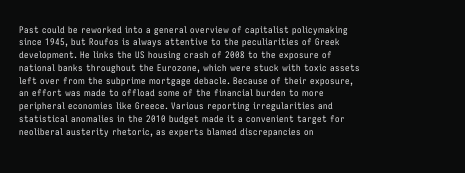Past could be reworked into a general overview of capitalist policymaking since 1945, but Roufos is always attentive to the peculiarities of Greek development. He links the US housing crash of 2008 to the exposure of national banks throughout the Eurozone, which were stuck with toxic assets left over from the subprime mortgage debacle. Because of their exposure, an effort was made to offload some of the financial burden to more peripheral economies like Greece. Various reporting irregularities and statistical anomalies in the 2010 budget made it a convenient target for neoliberal austerity rhetoric, as experts blamed discrepancies on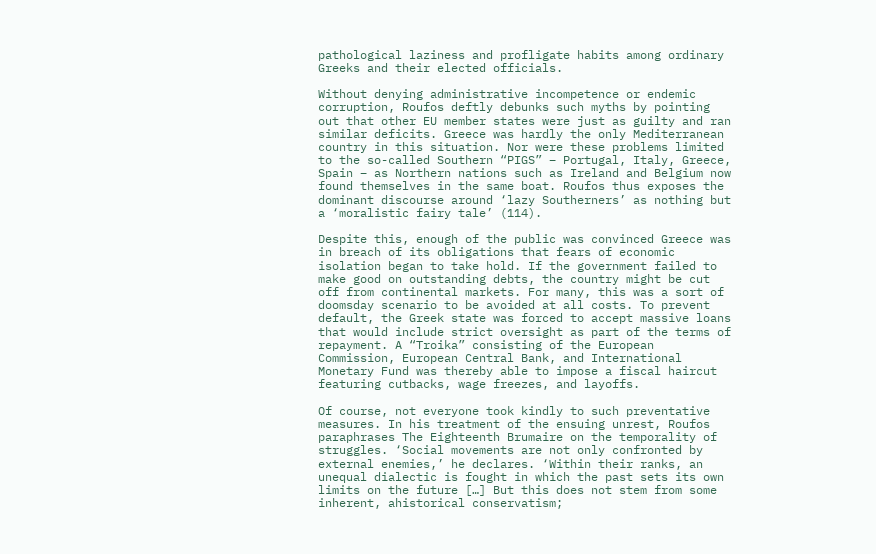pathological laziness and profligate habits among ordinary Greeks and their elected officials.

Without denying administrative incompetence or endemic corruption, Roufos deftly debunks such myths by pointing out that other EU member states were just as guilty and ran similar deficits. Greece was hardly the only Mediterranean country in this situation. Nor were these problems limited to the so-called Southern “PIGS” – Portugal, Italy, Greece, Spain – as Northern nations such as Ireland and Belgium now found themselves in the same boat. Roufos thus exposes the dominant discourse around ‘lazy Southerners’ as nothing but a ‘moralistic fairy tale’ (114).

Despite this, enough of the public was convinced Greece was in breach of its obligations that fears of economic isolation began to take hold. If the government failed to make good on outstanding debts, the country might be cut off from continental markets. For many, this was a sort of doomsday scenario to be avoided at all costs. To prevent default, the Greek state was forced to accept massive loans that would include strict oversight as part of the terms of repayment. A “Troika” consisting of the European Commission, European Central Bank, and International Monetary Fund was thereby able to impose a fiscal haircut featuring cutbacks, wage freezes, and layoffs.

Of course, not everyone took kindly to such preventative measures. In his treatment of the ensuing unrest, Roufos paraphrases The Eighteenth Brumaire on the temporality of struggles. ‘Social movements are not only confronted by external enemies,’ he declares. ‘Within their ranks, an unequal dialectic is fought in which the past sets its own limits on the future […] But this does not stem from some inherent, ahistorical conservatism;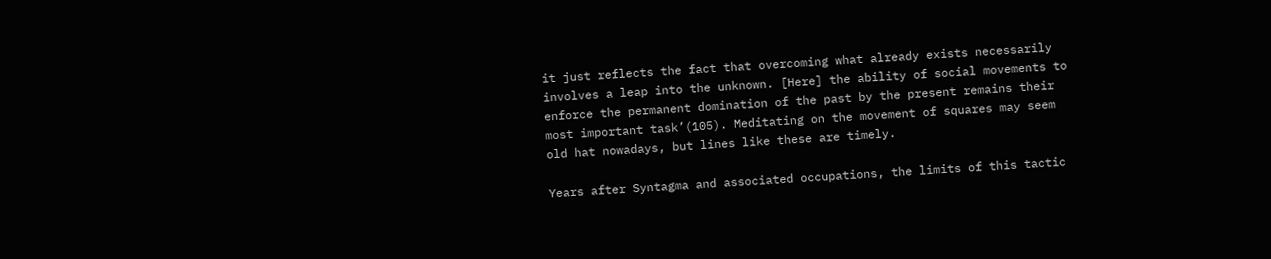it just reflects the fact that overcoming what already exists necessarily involves a leap into the unknown. [Here] the ability of social movements to enforce the permanent domination of the past by the present remains their most important task’(105). Meditating on the movement of squares may seem old hat nowadays, but lines like these are timely.

Years after Syntagma and associated occupations, the limits of this tactic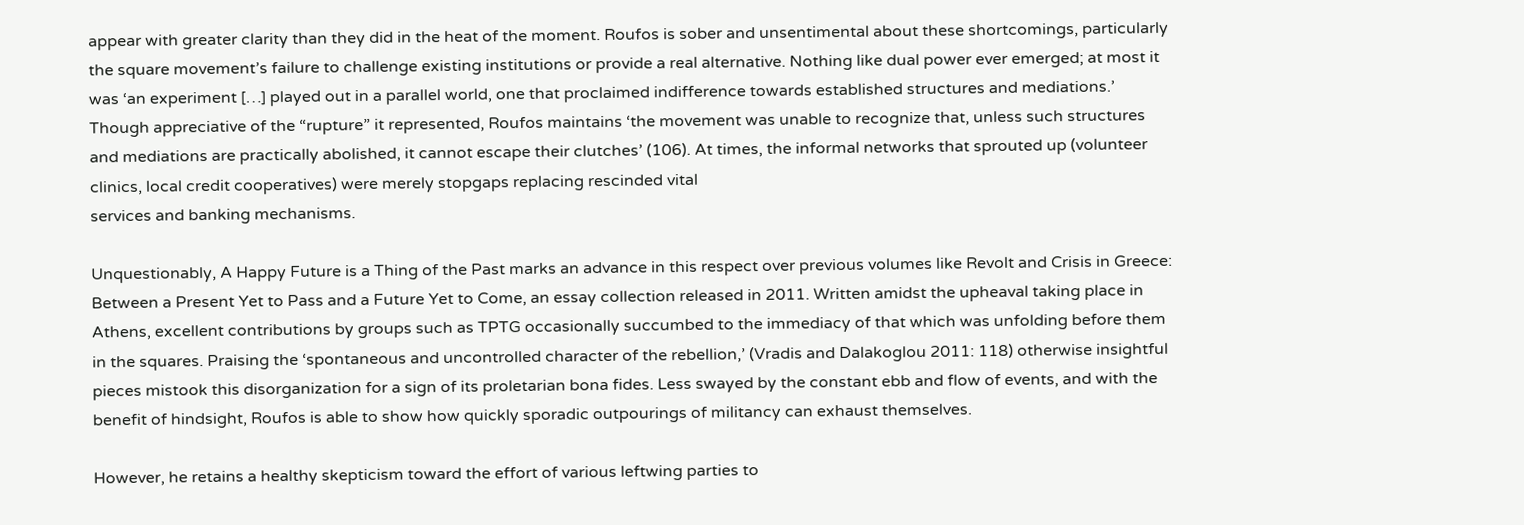appear with greater clarity than they did in the heat of the moment. Roufos is sober and unsentimental about these shortcomings, particularly the square movement’s failure to challenge existing institutions or provide a real alternative. Nothing like dual power ever emerged; at most it was ‘an experiment […] played out in a parallel world, one that proclaimed indifference towards established structures and mediations.’ Though appreciative of the “rupture” it represented, Roufos maintains ‘the movement was unable to recognize that, unless such structures and mediations are practically abolished, it cannot escape their clutches’ (106). At times, the informal networks that sprouted up (volunteer clinics, local credit cooperatives) were merely stopgaps replacing rescinded vital
services and banking mechanisms.

Unquestionably, A Happy Future is a Thing of the Past marks an advance in this respect over previous volumes like Revolt and Crisis in Greece: Between a Present Yet to Pass and a Future Yet to Come, an essay collection released in 2011. Written amidst the upheaval taking place in Athens, excellent contributions by groups such as TPTG occasionally succumbed to the immediacy of that which was unfolding before them in the squares. Praising the ‘spontaneous and uncontrolled character of the rebellion,’ (Vradis and Dalakoglou 2011: 118) otherwise insightful pieces mistook this disorganization for a sign of its proletarian bona fides. Less swayed by the constant ebb and flow of events, and with the benefit of hindsight, Roufos is able to show how quickly sporadic outpourings of militancy can exhaust themselves.

However, he retains a healthy skepticism toward the effort of various leftwing parties to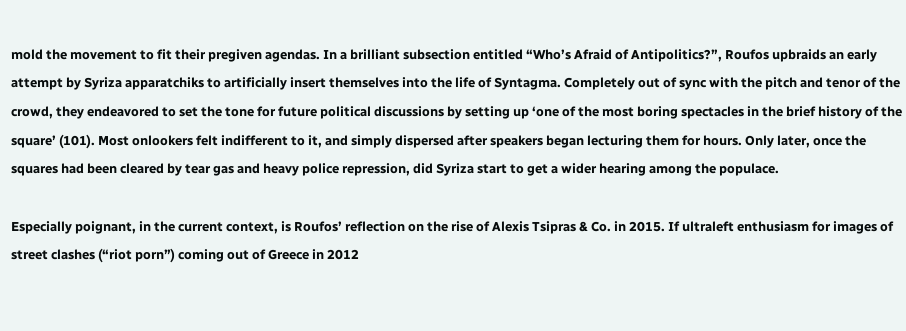mold the movement to fit their pregiven agendas. In a brilliant subsection entitled “Who’s Afraid of Antipolitics?”, Roufos upbraids an early attempt by Syriza apparatchiks to artificially insert themselves into the life of Syntagma. Completely out of sync with the pitch and tenor of the crowd, they endeavored to set the tone for future political discussions by setting up ‘one of the most boring spectacles in the brief history of the square’ (101). Most onlookers felt indifferent to it, and simply dispersed after speakers began lecturing them for hours. Only later, once the squares had been cleared by tear gas and heavy police repression, did Syriza start to get a wider hearing among the populace.

Especially poignant, in the current context, is Roufos’ reflection on the rise of Alexis Tsipras & Co. in 2015. If ultraleft enthusiasm for images of street clashes (“riot porn”) coming out of Greece in 2012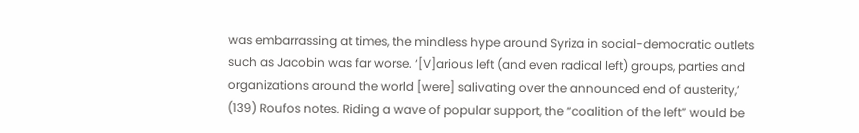was embarrassing at times, the mindless hype around Syriza in social-democratic outlets such as Jacobin was far worse. ‘[V]arious left (and even radical left) groups, parties and organizations around the world [were] salivating over the announced end of austerity,’ (139) Roufos notes. Riding a wave of popular support, the “coalition of the left” would be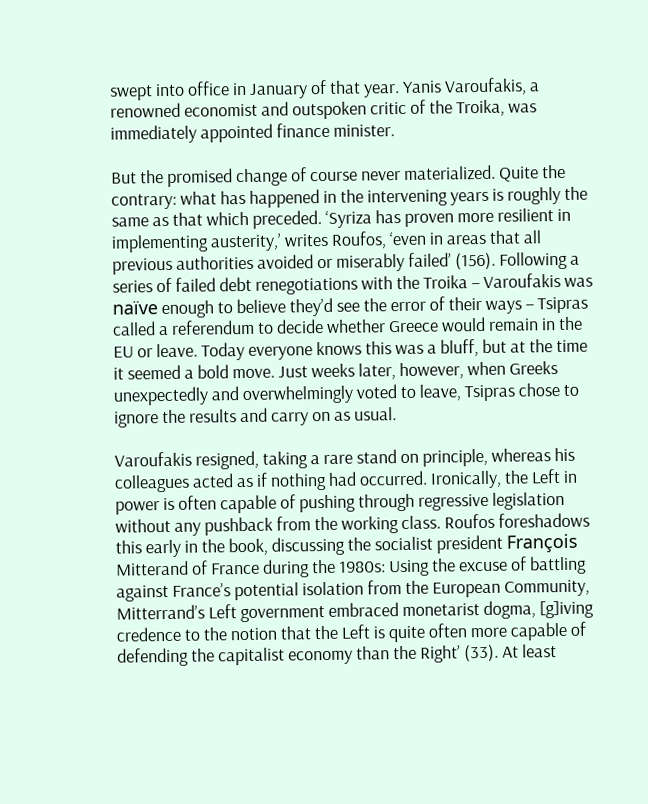swept into office in January of that year. Yanis Varoufakis, a renowned economist and outspoken critic of the Troika, was immediately appointed finance minister.

But the promised change of course never materialized. Quite the contrary: what has happened in the intervening years is roughly the same as that which preceded. ‘Syriza has proven more resilient in implementing austerity,’ writes Roufos, ‘even in areas that all previous authorities avoided or miserably failed’ (156). Following a series of failed debt renegotiations with the Troika – Varoufakis was naïve enough to believe they’d see the error of their ways – Tsipras called a referendum to decide whether Greece would remain in the EU or leave. Today everyone knows this was a bluff, but at the time it seemed a bold move. Just weeks later, however, when Greeks unexpectedly and overwhelmingly voted to leave, Tsipras chose to ignore the results and carry on as usual.

Varoufakis resigned, taking a rare stand on principle, whereas his colleagues acted as if nothing had occurred. Ironically, the Left in power is often capable of pushing through regressive legislation without any pushback from the working class. Roufos foreshadows this early in the book, discussing the socialist president François Mitterand of France during the 1980s: Using the excuse of battling against France’s potential isolation from the European Community, Mitterrand’s Left government embraced monetarist dogma, [g]iving credence to the notion that the Left is quite often more capable of defending the capitalist economy than the Right’ (33). At least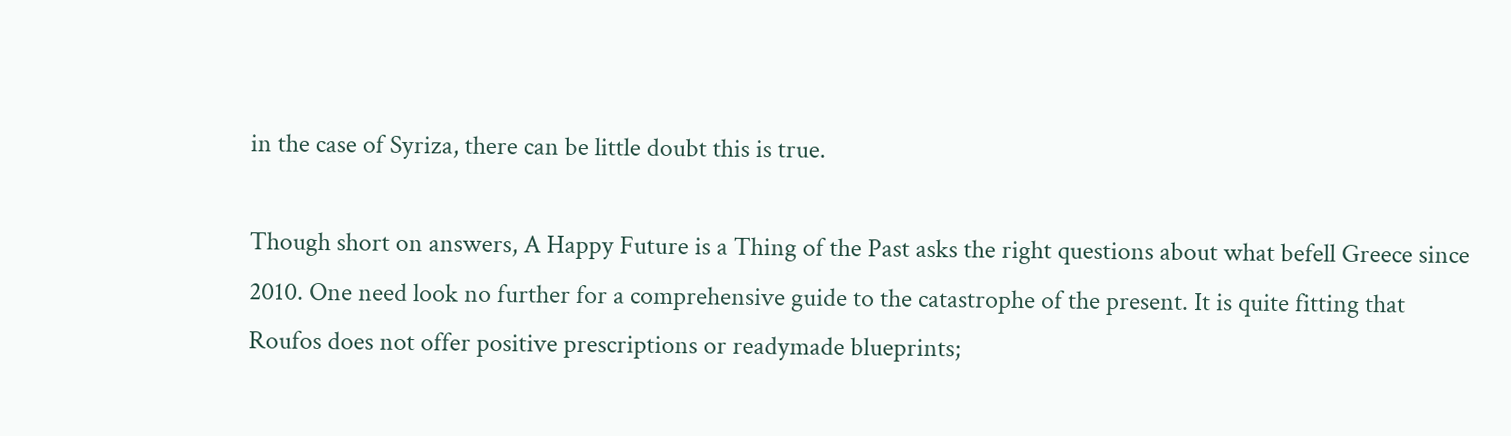in the case of Syriza, there can be little doubt this is true.

Though short on answers, A Happy Future is a Thing of the Past asks the right questions about what befell Greece since 2010. One need look no further for a comprehensive guide to the catastrophe of the present. It is quite fitting that Roufos does not offer positive prescriptions or readymade blueprints;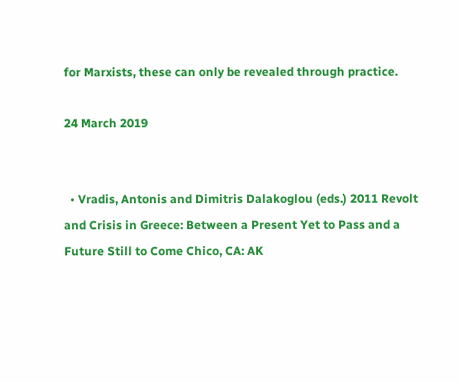for Marxists, these can only be revealed through practice.

24 March 2019


  • Vradis, Antonis and Dimitris Dalakoglou (eds.) 2011 Revolt and Crisis in Greece: Between a Present Yet to Pass and a Future Still to Come Chico, CA: AK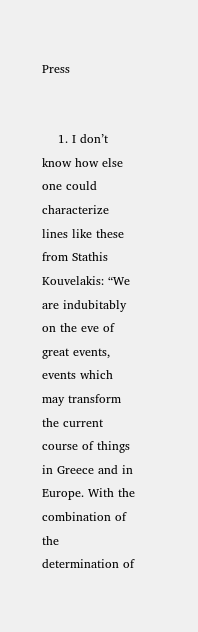Press


    1. I don’t know how else one could characterize lines like these from Stathis Kouvelakis: “We are indubitably on the eve of great events, events which may transform the current course of things in Greece and in Europe. With the combination of the determination of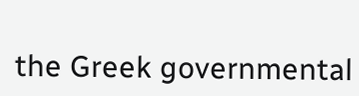the Greek governmental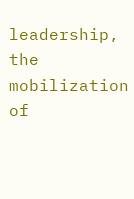leadership, the mobilization of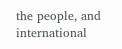the people, and international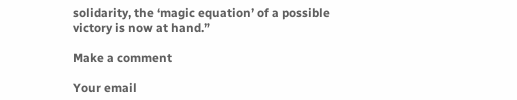solidarity, the ‘magic equation’ of a possible victory is now at hand.”

Make a comment

Your email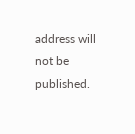address will not be published.